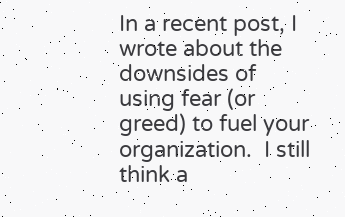In a recent post, I wrote about the downsides of using fear (or greed) to fuel your organization.  I still think a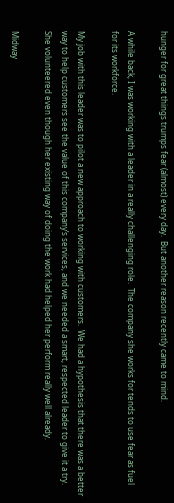hunger for great things trumps fear (almost) every day.  But another reason recently came to mind.

A while back, I was working with a leader in a really challenging role.  The company she works for tends to use fear as fuel for its workforce.

My job with this leader was to pilot a new approach to working with customers.  We had a hypothesis that there was a better way to help customers see the value of this company’s services, and we needed a smart, respected leader to give it a try.  She volunteered even though her existing way of doing the work had helped her perform really well already.

Midway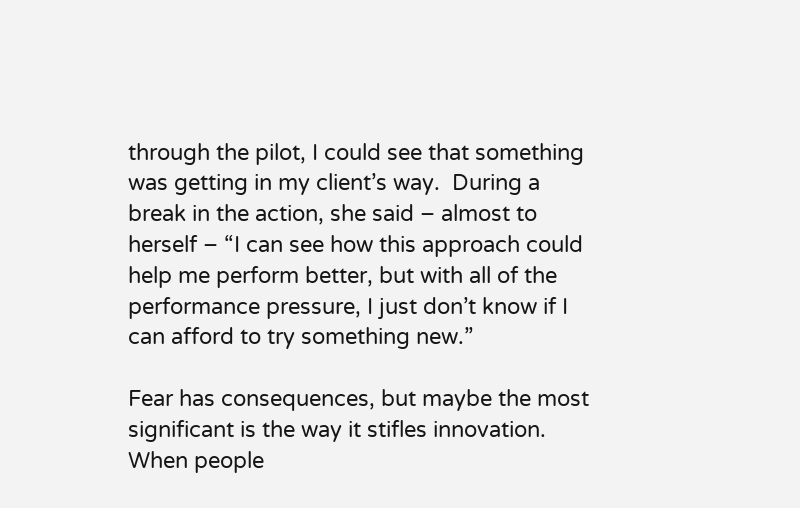through the pilot, I could see that something was getting in my client’s way.  During a break in the action, she said – almost to herself – “I can see how this approach could help me perform better, but with all of the performance pressure, I just don’t know if I can afford to try something new.”

Fear has consequences, but maybe the most significant is the way it stifles innovation.  When people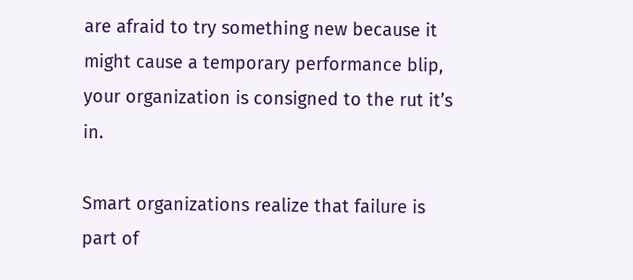are afraid to try something new because it might cause a temporary performance blip, your organization is consigned to the rut it’s in.

Smart organizations realize that failure is part of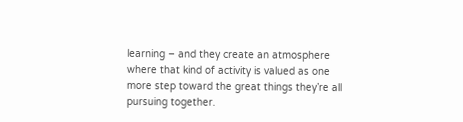learning – and they create an atmosphere where that kind of activity is valued as one more step toward the great things they’re all pursuing together.